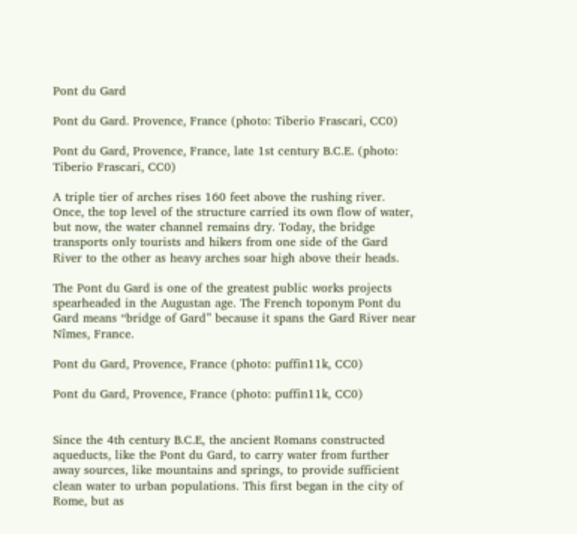Pont du Gard

Pont du Gard. Provence, France (photo: Tiberio Frascari, CC0)

Pont du Gard, Provence, France, late 1st century B.C.E. (photo: Tiberio Frascari, CC0)

A triple tier of arches rises 160 feet above the rushing river. Once, the top level of the structure carried its own flow of water, but now, the water channel remains dry. Today, the bridge transports only tourists and hikers from one side of the Gard River to the other as heavy arches soar high above their heads.

The Pont du Gard is one of the greatest public works projects spearheaded in the Augustan age. The French toponym Pont du Gard means “bridge of Gard” because it spans the Gard River near Nîmes, France.

Pont du Gard, Provence, France (photo: puffin11k, CC0)

Pont du Gard, Provence, France (photo: puffin11k, CC0)


Since the 4th century B.C.E, the ancient Romans constructed aqueducts, like the Pont du Gard, to carry water from further away sources, like mountains and springs, to provide sufficient clean water to urban populations. This first began in the city of Rome, but as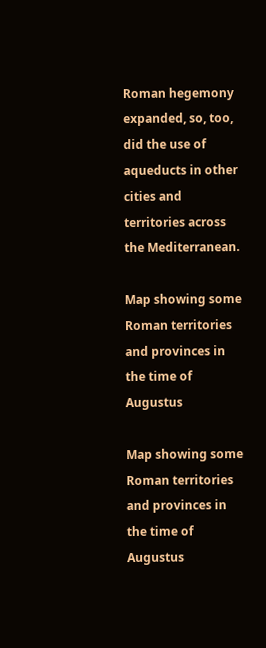Roman hegemony expanded, so, too, did the use of aqueducts in other cities and territories across the Mediterranean.

Map showing some Roman territories and provinces in the time of Augustus

Map showing some Roman territories and provinces in the time of Augustus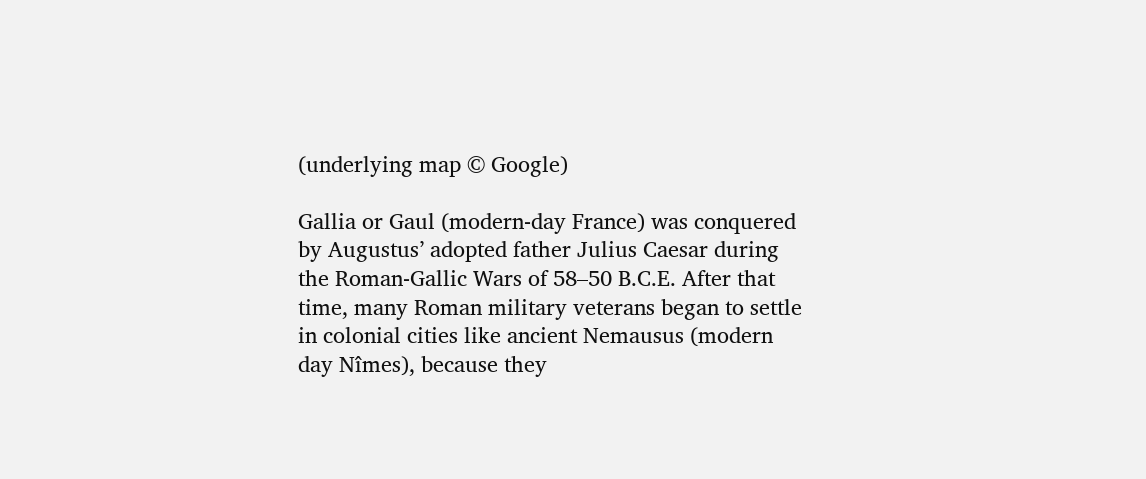(underlying map © Google)

Gallia or Gaul (modern-day France) was conquered by Augustus’ adopted father Julius Caesar during the Roman-Gallic Wars of 58–50 B.C.E. After that time, many Roman military veterans began to settle in colonial cities like ancient Nemausus (modern day Nîmes), because they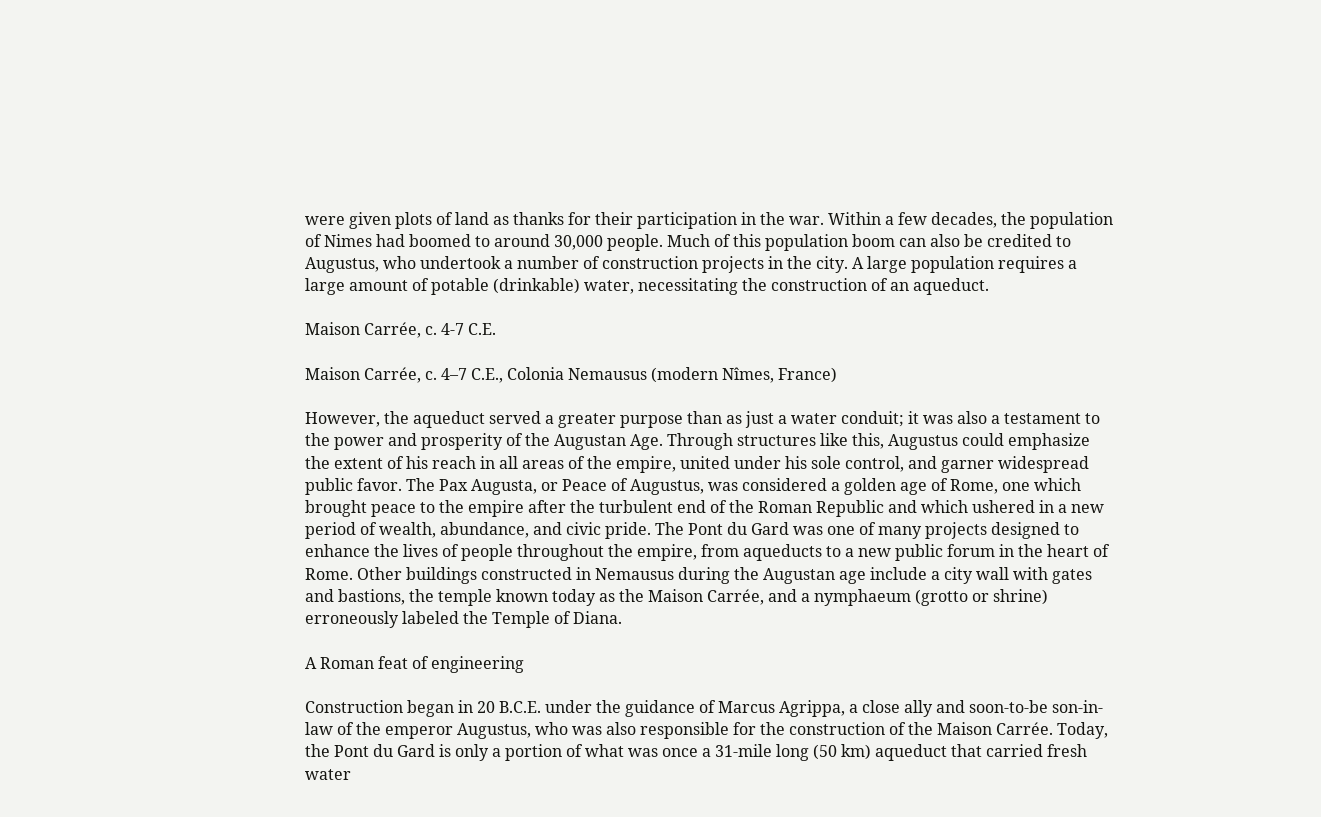were given plots of land as thanks for their participation in the war. Within a few decades, the population of Nimes had boomed to around 30,000 people. Much of this population boom can also be credited to Augustus, who undertook a number of construction projects in the city. A large population requires a large amount of potable (drinkable) water, necessitating the construction of an aqueduct.

Maison Carrée, c. 4-7 C.E.

Maison Carrée, c. 4–7 C.E., Colonia Nemausus (modern Nîmes, France)

However, the aqueduct served a greater purpose than as just a water conduit; it was also a testament to the power and prosperity of the Augustan Age. Through structures like this, Augustus could emphasize the extent of his reach in all areas of the empire, united under his sole control, and garner widespread public favor. The Pax Augusta, or Peace of Augustus, was considered a golden age of Rome, one which brought peace to the empire after the turbulent end of the Roman Republic and which ushered in a new period of wealth, abundance, and civic pride. The Pont du Gard was one of many projects designed to enhance the lives of people throughout the empire, from aqueducts to a new public forum in the heart of Rome. Other buildings constructed in Nemausus during the Augustan age include a city wall with gates and bastions, the temple known today as the Maison Carrée, and a nymphaeum (grotto or shrine) erroneously labeled the Temple of Diana.

A Roman feat of engineering

Construction began in 20 B.C.E. under the guidance of Marcus Agrippa, a close ally and soon-to-be son-in-law of the emperor Augustus, who was also responsible for the construction of the Maison Carrée. Today, the Pont du Gard is only a portion of what was once a 31-mile long (50 km) aqueduct that carried fresh water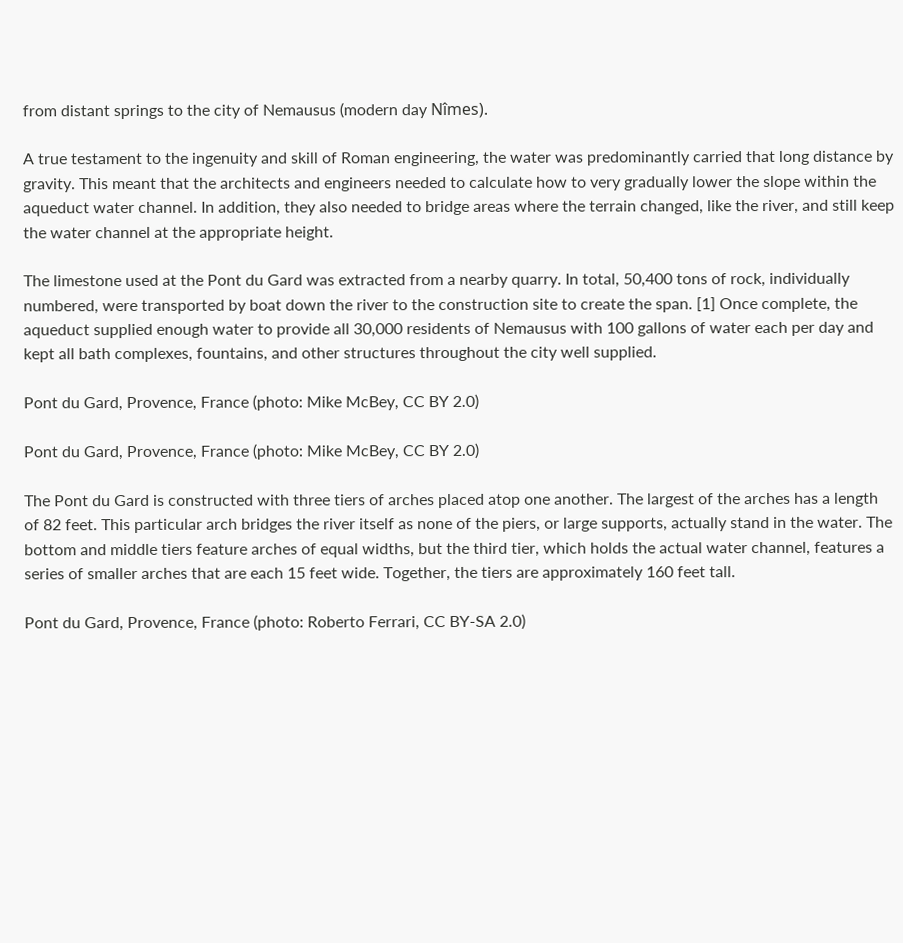from distant springs to the city of Nemausus (modern day Nîmes).

A true testament to the ingenuity and skill of Roman engineering, the water was predominantly carried that long distance by gravity. This meant that the architects and engineers needed to calculate how to very gradually lower the slope within the aqueduct water channel. In addition, they also needed to bridge areas where the terrain changed, like the river, and still keep the water channel at the appropriate height.

The limestone used at the Pont du Gard was extracted from a nearby quarry. In total, 50,400 tons of rock, individually numbered, were transported by boat down the river to the construction site to create the span. [1] Once complete, the aqueduct supplied enough water to provide all 30,000 residents of Nemausus with 100 gallons of water each per day and kept all bath complexes, fountains, and other structures throughout the city well supplied.

Pont du Gard, Provence, France (photo: Mike McBey, CC BY 2.0)

Pont du Gard, Provence, France (photo: Mike McBey, CC BY 2.0)

The Pont du Gard is constructed with three tiers of arches placed atop one another. The largest of the arches has a length of 82 feet. This particular arch bridges the river itself as none of the piers, or large supports, actually stand in the water. The bottom and middle tiers feature arches of equal widths, but the third tier, which holds the actual water channel, features a series of smaller arches that are each 15 feet wide. Together, the tiers are approximately 160 feet tall.

Pont du Gard, Provence, France (photo: Roberto Ferrari, CC BY-SA 2.0)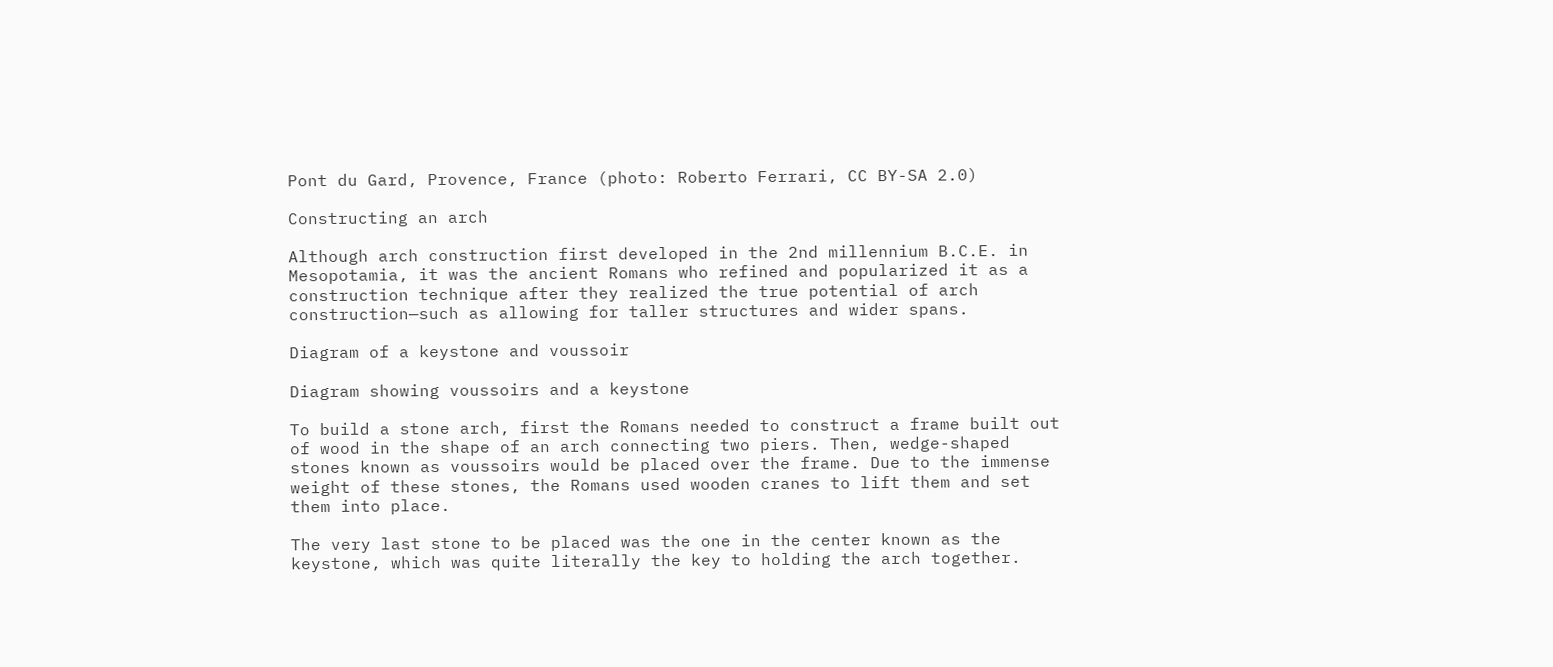Pont du Gard, Provence, France (photo: Roberto Ferrari, CC BY-SA 2.0)

Constructing an arch

Although arch construction first developed in the 2nd millennium B.C.E. in Mesopotamia, it was the ancient Romans who refined and popularized it as a construction technique after they realized the true potential of arch construction—such as allowing for taller structures and wider spans.

Diagram of a keystone and voussoir

Diagram showing voussoirs and a keystone

To build a stone arch, first the Romans needed to construct a frame built out of wood in the shape of an arch connecting two piers. Then, wedge-shaped stones known as voussoirs would be placed over the frame. Due to the immense weight of these stones, the Romans used wooden cranes to lift them and set them into place.

The very last stone to be placed was the one in the center known as the keystone, which was quite literally the key to holding the arch together.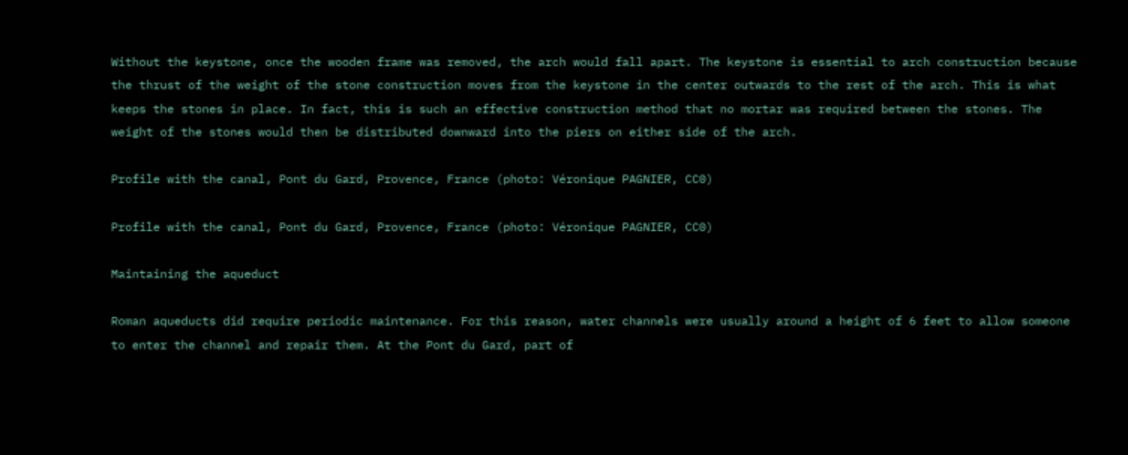Without the keystone, once the wooden frame was removed, the arch would fall apart. The keystone is essential to arch construction because the thrust of the weight of the stone construction moves from the keystone in the center outwards to the rest of the arch. This is what keeps the stones in place. In fact, this is such an effective construction method that no mortar was required between the stones. The weight of the stones would then be distributed downward into the piers on either side of the arch.

Profile with the canal, Pont du Gard, Provence, France (photo: Véronique PAGNIER, CC0)

Profile with the canal, Pont du Gard, Provence, France (photo: Véronique PAGNIER, CC0)

Maintaining the aqueduct

Roman aqueducts did require periodic maintenance. For this reason, water channels were usually around a height of 6 feet to allow someone to enter the channel and repair them. At the Pont du Gard, part of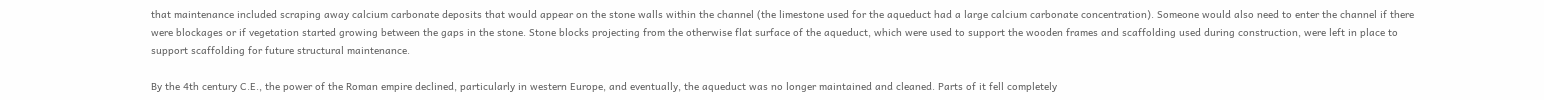that maintenance included scraping away calcium carbonate deposits that would appear on the stone walls within the channel (the limestone used for the aqueduct had a large calcium carbonate concentration). Someone would also need to enter the channel if there were blockages or if vegetation started growing between the gaps in the stone. Stone blocks projecting from the otherwise flat surface of the aqueduct, which were used to support the wooden frames and scaffolding used during construction, were left in place to support scaffolding for future structural maintenance.

By the 4th century C.E., the power of the Roman empire declined, particularly in western Europe, and eventually, the aqueduct was no longer maintained and cleaned. Parts of it fell completely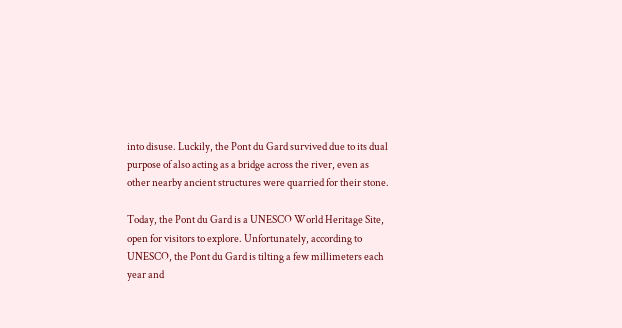into disuse. Luckily, the Pont du Gard survived due to its dual purpose of also acting as a bridge across the river, even as other nearby ancient structures were quarried for their stone.

Today, the Pont du Gard is a UNESCO World Heritage Site, open for visitors to explore. Unfortunately, according to UNESCO, the Pont du Gard is tilting a few millimeters each year and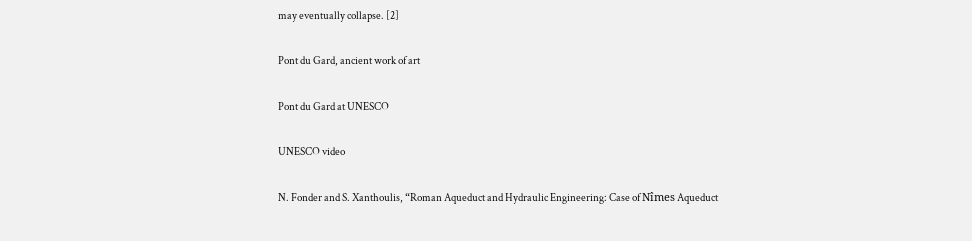may eventually collapse. [2]

Pont du Gard, ancient work of art

Pont du Gard at UNESCO

UNESCO video

N. Fonder and S. Xanthoulis, “Roman Aqueduct and Hydraulic Engineering: Case of Nîmes Aqueduct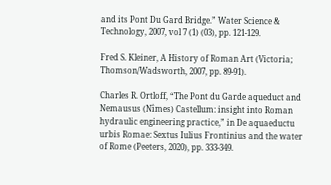and its Pont Du Gard Bridge.” Water Science & Technology, 2007, vol 7 (1) (03), pp. 121-129.

Fred S. Kleiner, A History of Roman Art (Victoria; Thomson/Wadsworth, 2007, pp. 89-91).

Charles R. Ortloff, “The Pont du Garde aqueduct and Nemausus (Nîmes) Castellum: insight into Roman hydraulic engineering practice,” in De aquaeductu urbis Romae: Sextus Iulius Frontinius and the water of Rome (Peeters, 2020), pp. 333-349.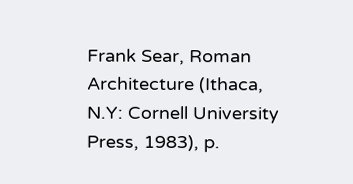Frank Sear, Roman Architecture (Ithaca, N.Y: Cornell University Press, 1983), p.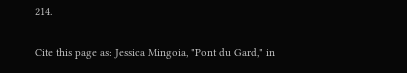214.

Cite this page as: Jessica Mingoia, "Pont du Gard," in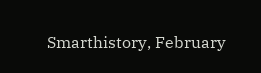Smarthistory, February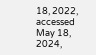18, 2022, accessed May 18, 2024,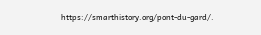https://smarthistory.org/pont-du-gard/.